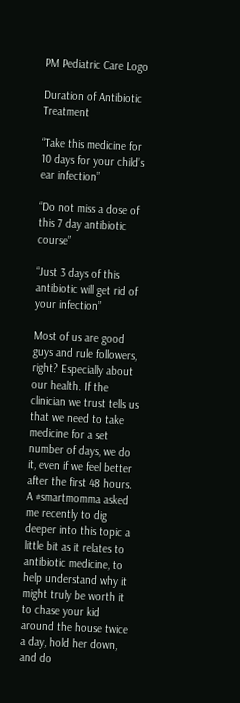PM Pediatric Care Logo

Duration of Antibiotic Treatment

“Take this medicine for 10 days for your child’s ear infection”

“Do not miss a dose of this 7 day antibiotic course”

“Just 3 days of this antibiotic will get rid of your infection”

Most of us are good guys and rule followers, right? Especially about our health. If the clinician we trust tells us that we need to take medicine for a set number of days, we do it, even if we feel better after the first 48 hours. A #smartmomma asked me recently to dig deeper into this topic a little bit as it relates to antibiotic medicine, to help understand why it might truly be worth it to chase your kid around the house twice a day, hold her down, and do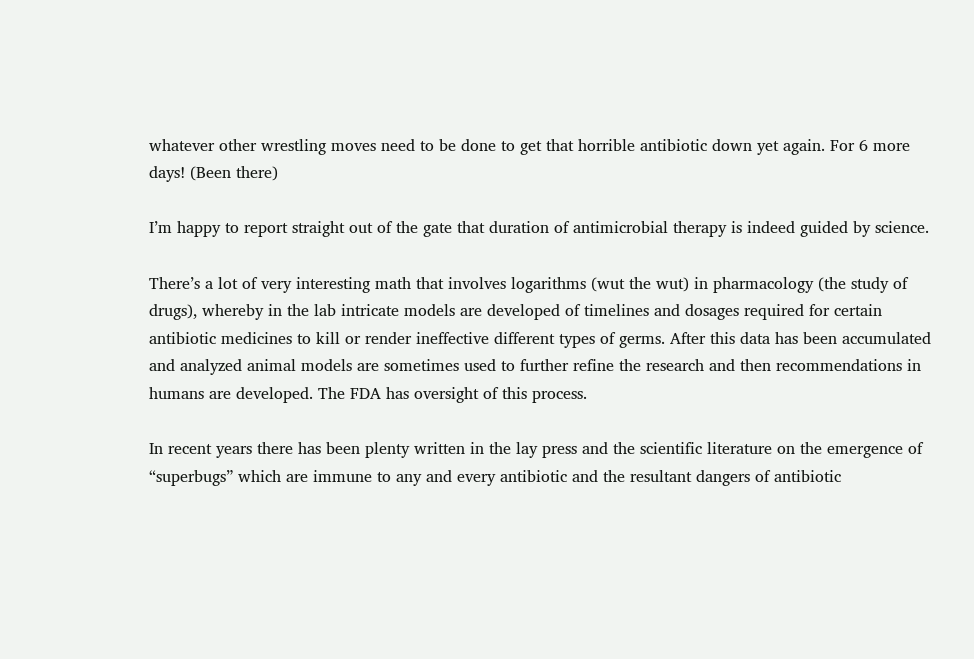whatever other wrestling moves need to be done to get that horrible antibiotic down yet again. For 6 more days! (Been there)

I’m happy to report straight out of the gate that duration of antimicrobial therapy is indeed guided by science.

There’s a lot of very interesting math that involves logarithms (wut the wut) in pharmacology (the study of drugs), whereby in the lab intricate models are developed of timelines and dosages required for certain antibiotic medicines to kill or render ineffective different types of germs. After this data has been accumulated and analyzed animal models are sometimes used to further refine the research and then recommendations in humans are developed. The FDA has oversight of this process.

In recent years there has been plenty written in the lay press and the scientific literature on the emergence of “superbugs” which are immune to any and every antibiotic and the resultant dangers of antibiotic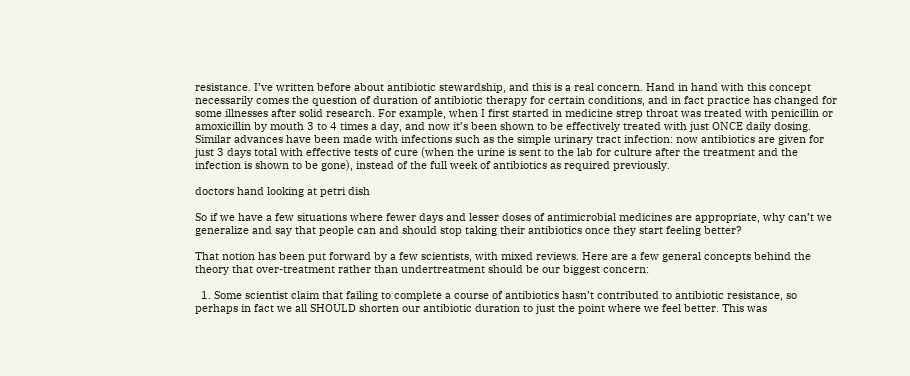resistance. I’ve written before about antibiotic stewardship, and this is a real concern. Hand in hand with this concept necessarily comes the question of duration of antibiotic therapy for certain conditions, and in fact practice has changed for some illnesses after solid research. For example, when I first started in medicine strep throat was treated with penicillin or amoxicillin by mouth 3 to 4 times a day, and now it’s been shown to be effectively treated with just ONCE daily dosing. Similar advances have been made with infections such as the simple urinary tract infection: now antibiotics are given for just 3 days total with effective tests of cure (when the urine is sent to the lab for culture after the treatment and the infection is shown to be gone), instead of the full week of antibiotics as required previously.

doctors hand looking at petri dish

So if we have a few situations where fewer days and lesser doses of antimicrobial medicines are appropriate, why can’t we generalize and say that people can and should stop taking their antibiotics once they start feeling better?

That notion has been put forward by a few scientists, with mixed reviews. Here are a few general concepts behind the theory that over-treatment rather than undertreatment should be our biggest concern:

  1. Some scientist claim that failing to complete a course of antibiotics hasn’t contributed to antibiotic resistance, so perhaps in fact we all SHOULD shorten our antibiotic duration to just the point where we feel better. This was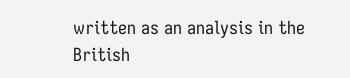written as an analysis in the British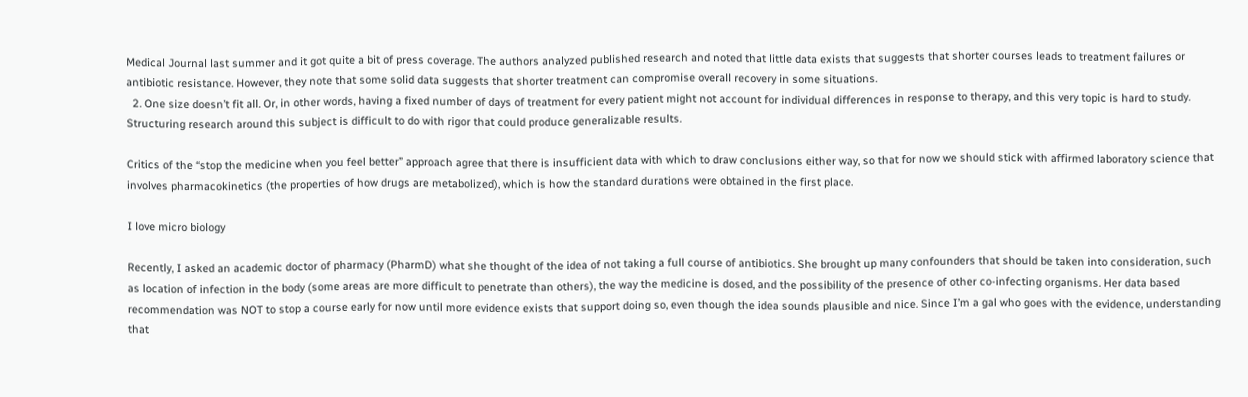Medical Journal last summer and it got quite a bit of press coverage. The authors analyzed published research and noted that little data exists that suggests that shorter courses leads to treatment failures or antibiotic resistance. However, they note that some solid data suggests that shorter treatment can compromise overall recovery in some situations.
  2. One size doesn’t fit all. Or, in other words, having a fixed number of days of treatment for every patient might not account for individual differences in response to therapy, and this very topic is hard to study. Structuring research around this subject is difficult to do with rigor that could produce generalizable results.

Critics of the “stop the medicine when you feel better” approach agree that there is insufficient data with which to draw conclusions either way, so that for now we should stick with affirmed laboratory science that involves pharmacokinetics (the properties of how drugs are metabolized), which is how the standard durations were obtained in the first place.

I love micro biology

Recently, I asked an academic doctor of pharmacy (PharmD) what she thought of the idea of not taking a full course of antibiotics. She brought up many confounders that should be taken into consideration, such as location of infection in the body (some areas are more difficult to penetrate than others), the way the medicine is dosed, and the possibility of the presence of other co-infecting organisms. Her data based recommendation was NOT to stop a course early for now until more evidence exists that support doing so, even though the idea sounds plausible and nice. Since I’m a gal who goes with the evidence, understanding that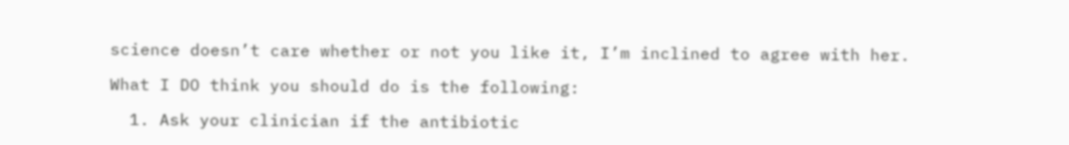science doesn’t care whether or not you like it, I’m inclined to agree with her.

What I DO think you should do is the following:

  1. Ask your clinician if the antibiotic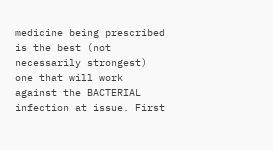medicine being prescribed is the best (not necessarily strongest) one that will work against the BACTERIAL infection at issue. First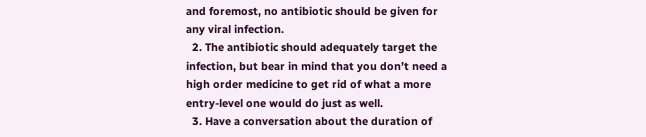and foremost, no antibiotic should be given for any viral infection.
  2. The antibiotic should adequately target the infection, but bear in mind that you don’t need a high order medicine to get rid of what a more entry-level one would do just as well.
  3. Have a conversation about the duration of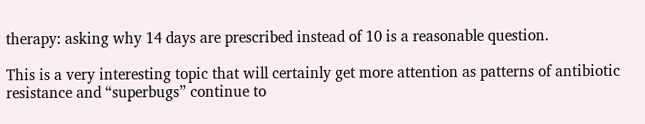therapy: asking why 14 days are prescribed instead of 10 is a reasonable question.

This is a very interesting topic that will certainly get more attention as patterns of antibiotic resistance and “superbugs” continue to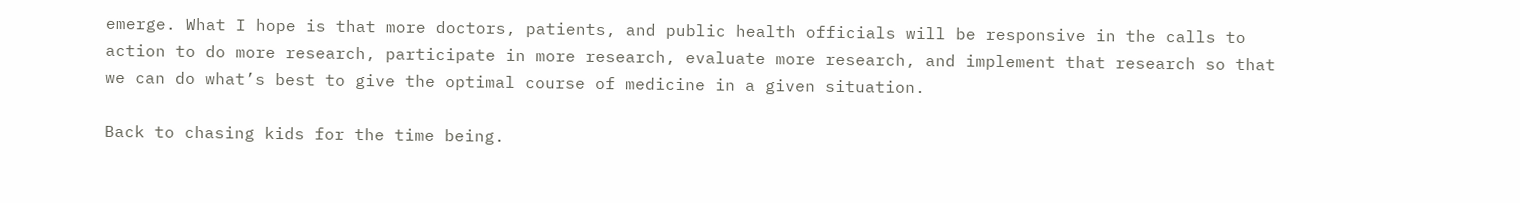emerge. What I hope is that more doctors, patients, and public health officials will be responsive in the calls to action to do more research, participate in more research, evaluate more research, and implement that research so that we can do what’s best to give the optimal course of medicine in a given situation.

Back to chasing kids for the time being.